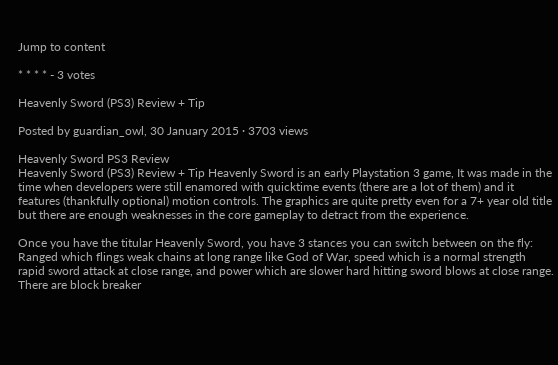Jump to content

* * * * - 3 votes

Heavenly Sword (PS3) Review + Tip

Posted by guardian_owl, 30 January 2015 · 3703 views

Heavenly Sword PS3 Review
Heavenly Sword (PS3) Review + Tip Heavenly Sword is an early Playstation 3 game, It was made in the time when developers were still enamored with quicktime events (there are a lot of them) and it features (thankfully optional) motion controls. The graphics are quite pretty even for a 7+ year old title but there are enough weaknesses in the core gameplay to detract from the experience.

Once you have the titular Heavenly Sword, you have 3 stances you can switch between on the fly: Ranged which flings weak chains at long range like God of War, speed which is a normal strength rapid sword attack at close range, and power which are slower hard hitting sword blows at close range. There are block breaker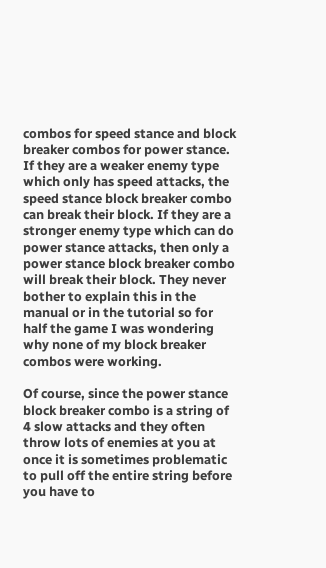combos for speed stance and block breaker combos for power stance. If they are a weaker enemy type which only has speed attacks, the speed stance block breaker combo can break their block. If they are a stronger enemy type which can do power stance attacks, then only a power stance block breaker combo will break their block. They never bother to explain this in the manual or in the tutorial so for half the game I was wondering why none of my block breaker combos were working.

Of course, since the power stance block breaker combo is a string of 4 slow attacks and they often throw lots of enemies at you at once it is sometimes problematic to pull off the entire string before you have to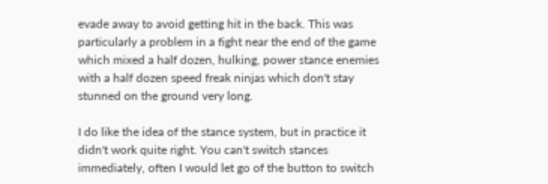evade away to avoid getting hit in the back. This was particularly a problem in a fight near the end of the game which mixed a half dozen, hulking, power stance enemies with a half dozen speed freak ninjas which don't stay stunned on the ground very long.

I do like the idea of the stance system, but in practice it didn't work quite right. You can't switch stances immediately, often I would let go of the button to switch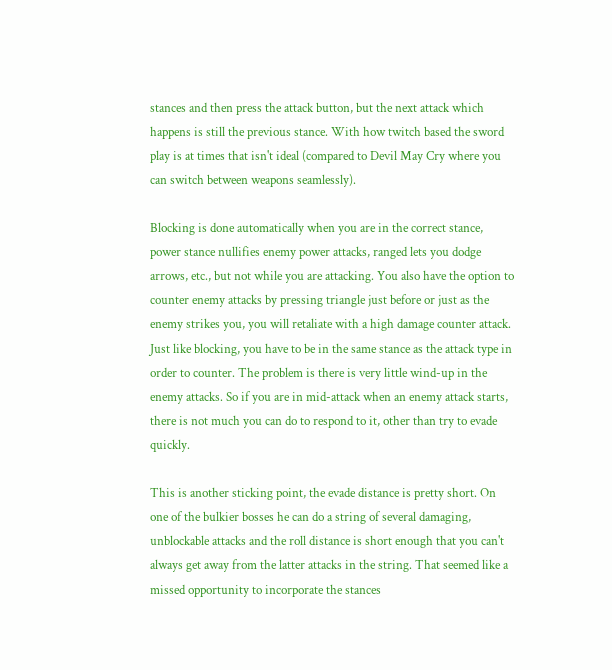stances and then press the attack button, but the next attack which happens is still the previous stance. With how twitch based the sword play is at times that isn't ideal (compared to Devil May Cry where you can switch between weapons seamlessly).

Blocking is done automatically when you are in the correct stance, power stance nullifies enemy power attacks, ranged lets you dodge arrows, etc., but not while you are attacking. You also have the option to counter enemy attacks by pressing triangle just before or just as the enemy strikes you, you will retaliate with a high damage counter attack. Just like blocking, you have to be in the same stance as the attack type in order to counter. The problem is there is very little wind-up in the enemy attacks. So if you are in mid-attack when an enemy attack starts, there is not much you can do to respond to it, other than try to evade quickly.

This is another sticking point, the evade distance is pretty short. On one of the bulkier bosses he can do a string of several damaging, unblockable attacks and the roll distance is short enough that you can't always get away from the latter attacks in the string. That seemed like a missed opportunity to incorporate the stances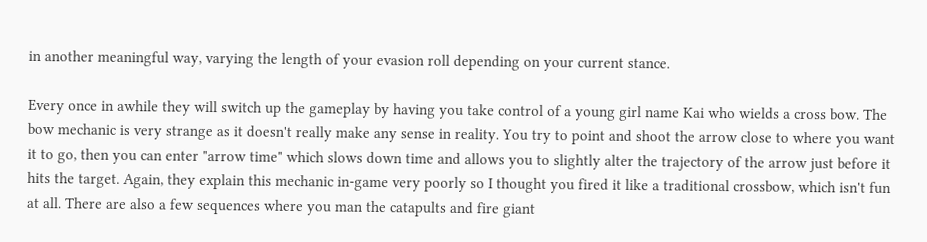in another meaningful way, varying the length of your evasion roll depending on your current stance.

Every once in awhile they will switch up the gameplay by having you take control of a young girl name Kai who wields a cross bow. The bow mechanic is very strange as it doesn't really make any sense in reality. You try to point and shoot the arrow close to where you want it to go, then you can enter "arrow time" which slows down time and allows you to slightly alter the trajectory of the arrow just before it hits the target. Again, they explain this mechanic in-game very poorly so I thought you fired it like a traditional crossbow, which isn't fun at all. There are also a few sequences where you man the catapults and fire giant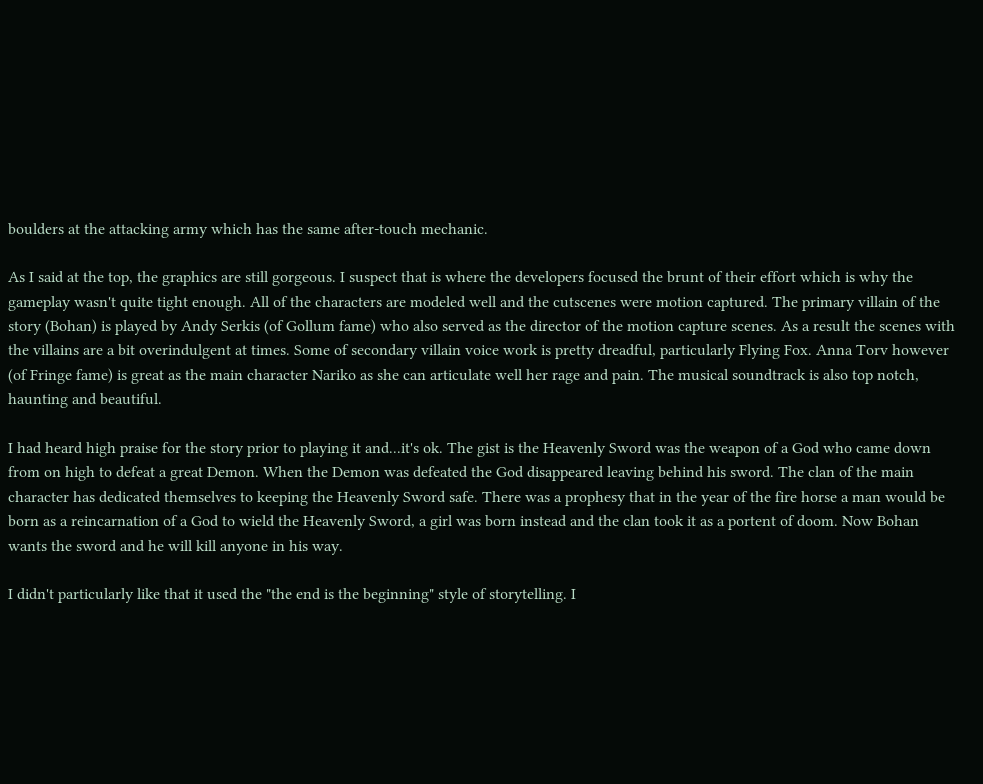boulders at the attacking army which has the same after-touch mechanic.

As I said at the top, the graphics are still gorgeous. I suspect that is where the developers focused the brunt of their effort which is why the gameplay wasn't quite tight enough. All of the characters are modeled well and the cutscenes were motion captured. The primary villain of the story (Bohan) is played by Andy Serkis (of Gollum fame) who also served as the director of the motion capture scenes. As a result the scenes with the villains are a bit overindulgent at times. Some of secondary villain voice work is pretty dreadful, particularly Flying Fox. Anna Torv however (of Fringe fame) is great as the main character Nariko as she can articulate well her rage and pain. The musical soundtrack is also top notch, haunting and beautiful.

I had heard high praise for the story prior to playing it and...it's ok. The gist is the Heavenly Sword was the weapon of a God who came down from on high to defeat a great Demon. When the Demon was defeated the God disappeared leaving behind his sword. The clan of the main character has dedicated themselves to keeping the Heavenly Sword safe. There was a prophesy that in the year of the fire horse a man would be born as a reincarnation of a God to wield the Heavenly Sword, a girl was born instead and the clan took it as a portent of doom. Now Bohan wants the sword and he will kill anyone in his way.

I didn't particularly like that it used the "the end is the beginning" style of storytelling. I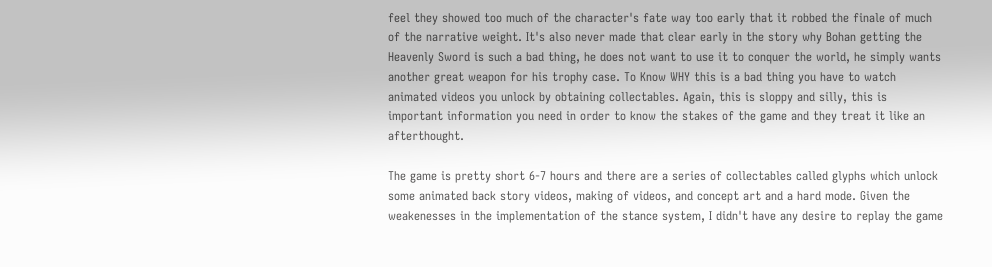feel they showed too much of the character's fate way too early that it robbed the finale of much of the narrative weight. It's also never made that clear early in the story why Bohan getting the Heavenly Sword is such a bad thing, he does not want to use it to conquer the world, he simply wants another great weapon for his trophy case. To Know WHY this is a bad thing you have to watch animated videos you unlock by obtaining collectables. Again, this is sloppy and silly, this is important information you need in order to know the stakes of the game and they treat it like an afterthought.

The game is pretty short 6-7 hours and there are a series of collectables called glyphs which unlock some animated back story videos, making of videos, and concept art and a hard mode. Given the weakenesses in the implementation of the stance system, I didn't have any desire to replay the game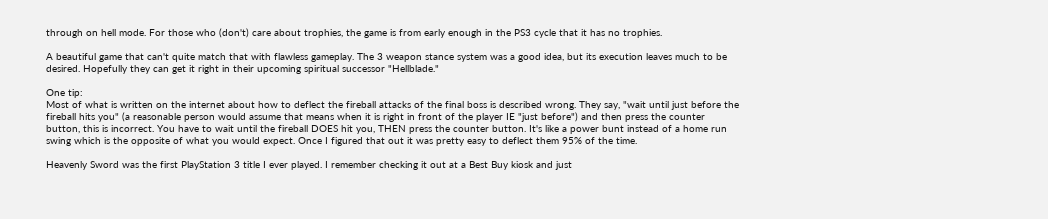through on hell mode. For those who (don't) care about trophies, the game is from early enough in the PS3 cycle that it has no trophies.

A beautiful game that can't quite match that with flawless gameplay. The 3 weapon stance system was a good idea, but its execution leaves much to be desired. Hopefully they can get it right in their upcoming spiritual successor "Hellblade."

One tip:
Most of what is written on the internet about how to deflect the fireball attacks of the final boss is described wrong. They say, "wait until just before the fireball hits you" (a reasonable person would assume that means when it is right in front of the player IE "just before") and then press the counter button, this is incorrect. You have to wait until the fireball DOES hit you, THEN press the counter button. It's like a power bunt instead of a home run swing which is the opposite of what you would expect. Once I figured that out it was pretty easy to deflect them 95% of the time.

Heavenly Sword was the first PlayStation 3 title I ever played. I remember checking it out at a Best Buy kiosk and just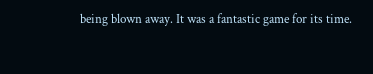being blown away. It was a fantastic game for its time.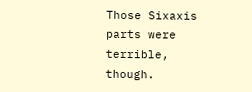Those Sixaxis parts were terrible, though.